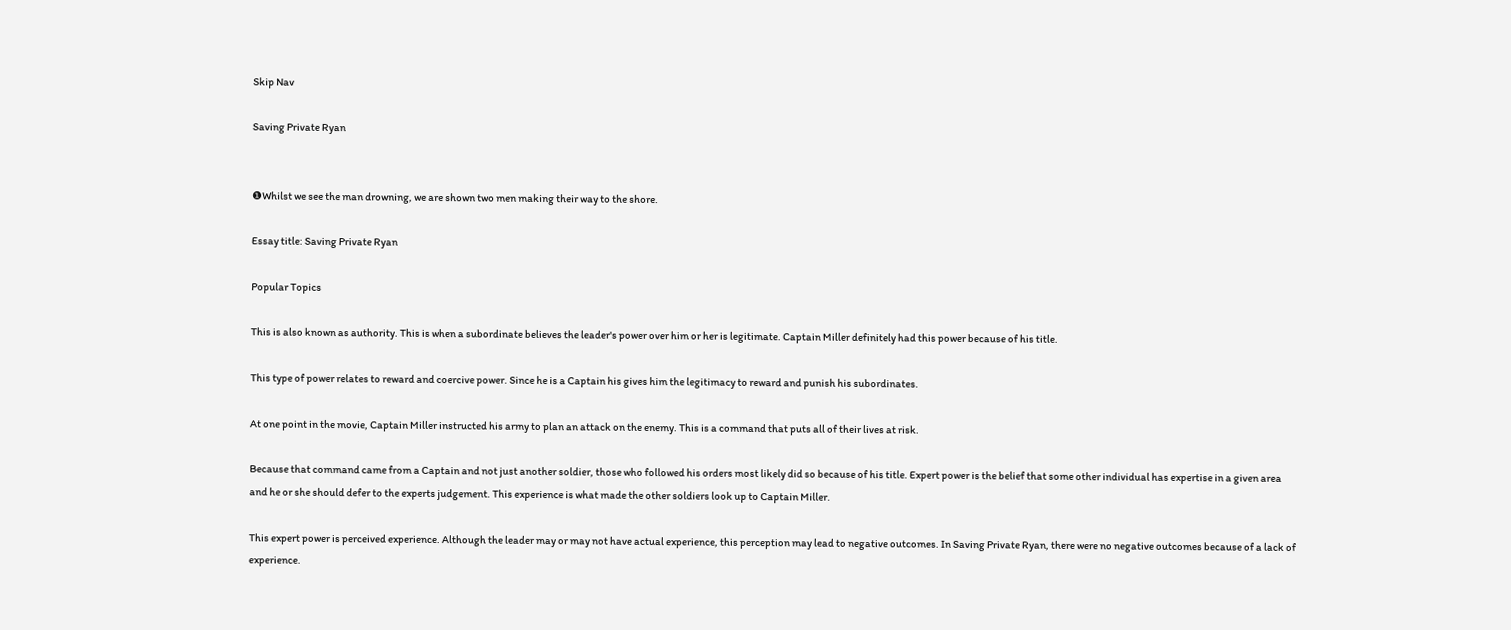Skip Nav

Saving Private Ryan


❶Whilst we see the man drowning, we are shown two men making their way to the shore.

Essay title: Saving Private Ryan

Popular Topics

This is also known as authority. This is when a subordinate believes the leader's power over him or her is legitimate. Captain Miller definitely had this power because of his title.

This type of power relates to reward and coercive power. Since he is a Captain his gives him the legitimacy to reward and punish his subordinates.

At one point in the movie, Captain Miller instructed his army to plan an attack on the enemy. This is a command that puts all of their lives at risk.

Because that command came from a Captain and not just another soldier, those who followed his orders most likely did so because of his title. Expert power is the belief that some other individual has expertise in a given area and he or she should defer to the experts judgement. This experience is what made the other soldiers look up to Captain Miller.

This expert power is perceived experience. Although the leader may or may not have actual experience, this perception may lead to negative outcomes. In Saving Private Ryan, there were no negative outcomes because of a lack of experience.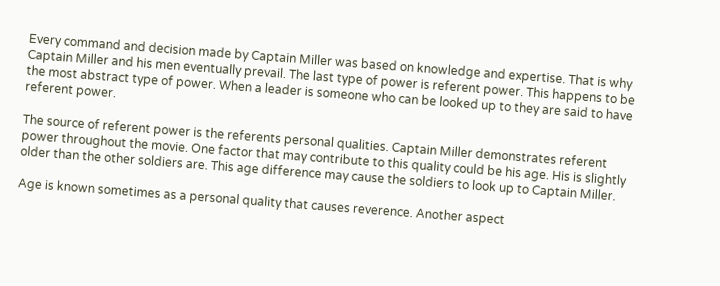Every command and decision made by Captain Miller was based on knowledge and expertise. That is why Captain Miller and his men eventually prevail. The last type of power is referent power. This happens to be the most abstract type of power. When a leader is someone who can be looked up to they are said to have referent power.

The source of referent power is the referents personal qualities. Captain Miller demonstrates referent power throughout the movie. One factor that may contribute to this quality could be his age. His is slightly older than the other soldiers are. This age difference may cause the soldiers to look up to Captain Miller.

Age is known sometimes as a personal quality that causes reverence. Another aspect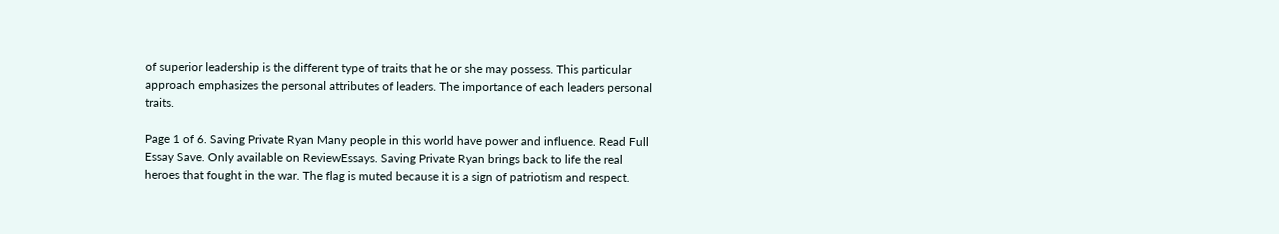of superior leadership is the different type of traits that he or she may possess. This particular approach emphasizes the personal attributes of leaders. The importance of each leaders personal traits.

Page 1 of 6. Saving Private Ryan Many people in this world have power and influence. Read Full Essay Save. Only available on ReviewEssays. Saving Private Ryan brings back to life the real heroes that fought in the war. The flag is muted because it is a sign of patriotism and respect.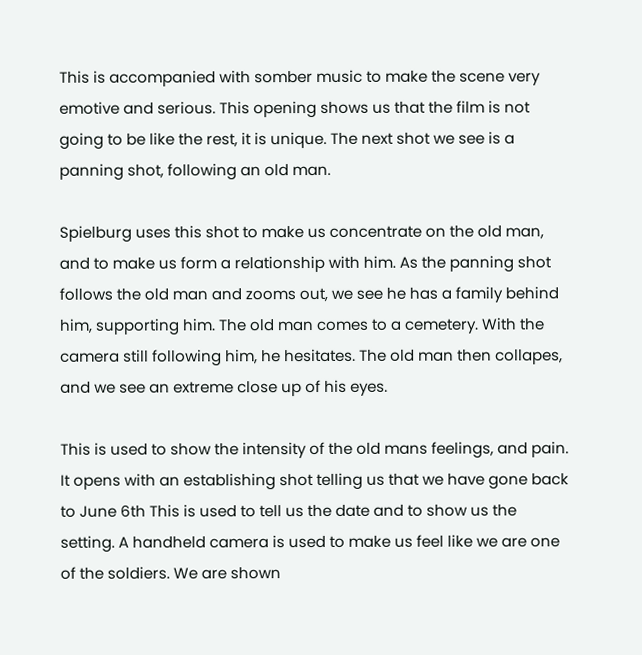This is accompanied with somber music to make the scene very emotive and serious. This opening shows us that the film is not going to be like the rest, it is unique. The next shot we see is a panning shot, following an old man.

Spielburg uses this shot to make us concentrate on the old man, and to make us form a relationship with him. As the panning shot follows the old man and zooms out, we see he has a family behind him, supporting him. The old man comes to a cemetery. With the camera still following him, he hesitates. The old man then collapes, and we see an extreme close up of his eyes.

This is used to show the intensity of the old mans feelings, and pain. It opens with an establishing shot telling us that we have gone back to June 6th This is used to tell us the date and to show us the setting. A handheld camera is used to make us feel like we are one of the soldiers. We are shown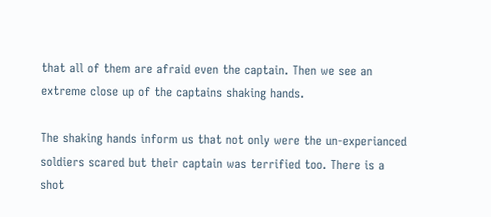that all of them are afraid even the captain. Then we see an extreme close up of the captains shaking hands.

The shaking hands inform us that not only were the un-experianced soldiers scared but their captain was terrified too. There is a shot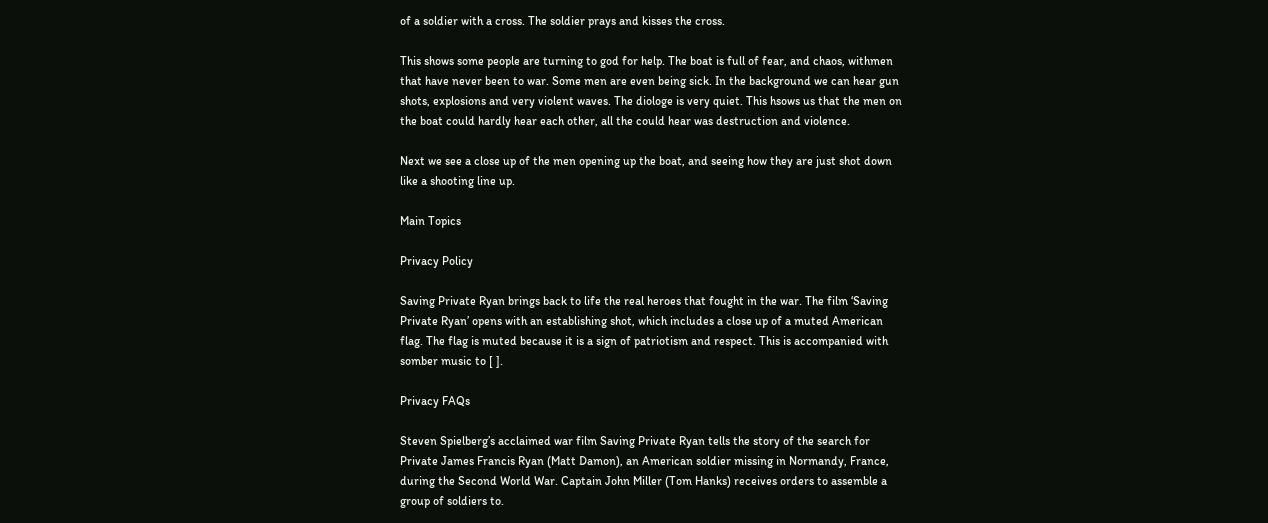of a soldier with a cross. The soldier prays and kisses the cross.

This shows some people are turning to god for help. The boat is full of fear, and chaos, withmen that have never been to war. Some men are even being sick. In the background we can hear gun shots, explosions and very violent waves. The diologe is very quiet. This hsows us that the men on the boat could hardly hear each other, all the could hear was destruction and violence.

Next we see a close up of the men opening up the boat, and seeing how they are just shot down like a shooting line up.

Main Topics

Privacy Policy

Saving Private Ryan brings back to life the real heroes that fought in the war. The film ‘Saving Private Ryan’ opens with an establishing shot, which includes a close up of a muted American flag. The flag is muted because it is a sign of patriotism and respect. This is accompanied with somber music to [ ].

Privacy FAQs

Steven Spielberg’s acclaimed war film Saving Private Ryan tells the story of the search for Private James Francis Ryan (Matt Damon), an American soldier missing in Normandy, France, during the Second World War. Captain John Miller (Tom Hanks) receives orders to assemble a group of soldiers to.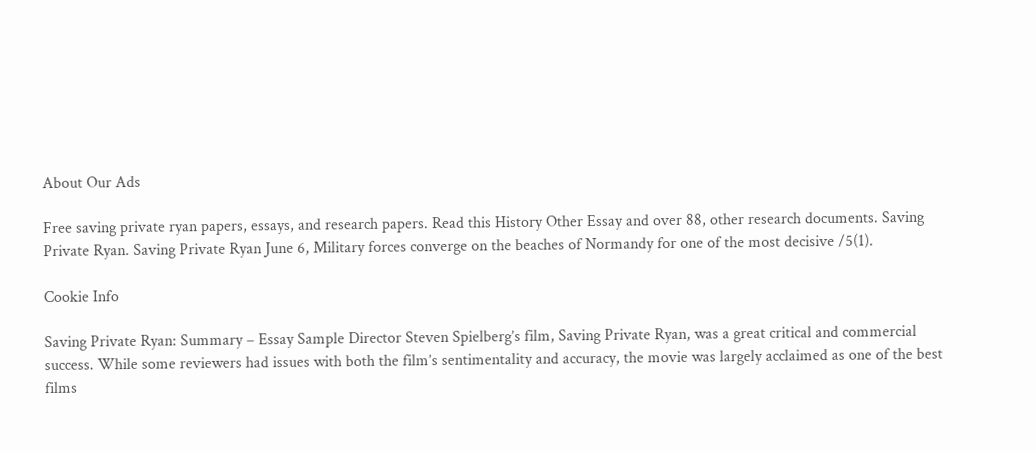About Our Ads

Free saving private ryan papers, essays, and research papers. Read this History Other Essay and over 88, other research documents. Saving Private Ryan. Saving Private Ryan June 6, Military forces converge on the beaches of Normandy for one of the most decisive /5(1).

Cookie Info

Saving Private Ryan: Summary – Essay Sample Director Steven Spielberg’s film, Saving Private Ryan, was a great critical and commercial success. While some reviewers had issues with both the film’s sentimentality and accuracy, the movie was largely acclaimed as one of the best films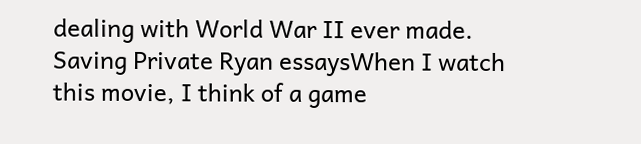dealing with World War II ever made. Saving Private Ryan essaysWhen I watch this movie, I think of a game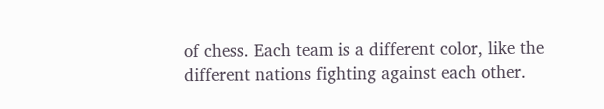of chess. Each team is a different color, like the different nations fighting against each other.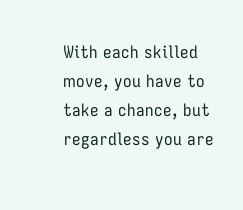With each skilled move, you have to take a chance, but regardless you are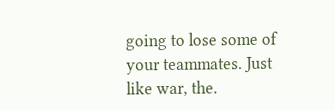going to lose some of your teammates. Just like war, the.